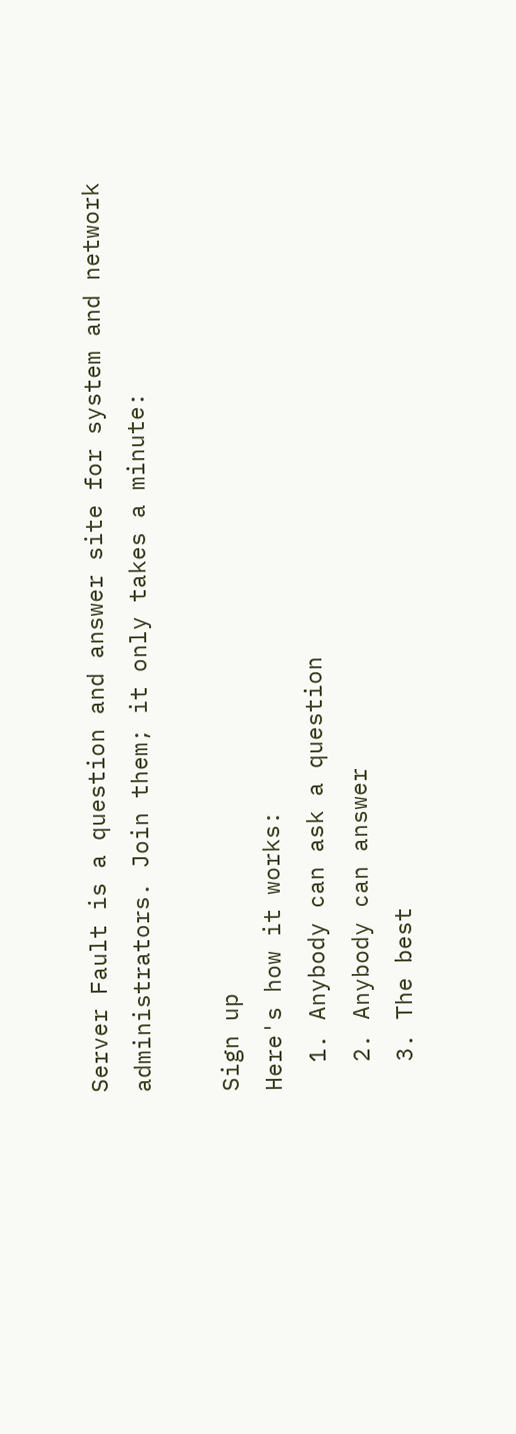Server Fault is a question and answer site for system and network administrators. Join them; it only takes a minute:

Sign up
Here's how it works:
  1. Anybody can ask a question
  2. Anybody can answer
  3. The best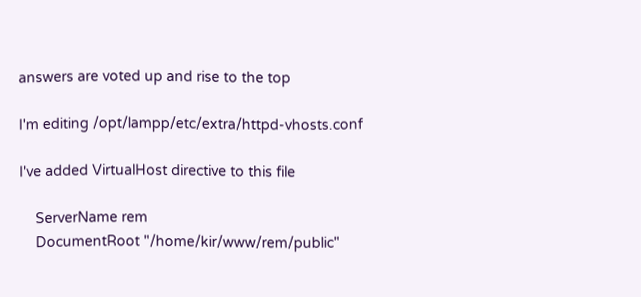answers are voted up and rise to the top

I'm editing /opt/lampp/etc/extra/httpd-vhosts.conf

I've added VirtualHost directive to this file

    ServerName rem
    DocumentRoot "/home/kir/www/rem/public"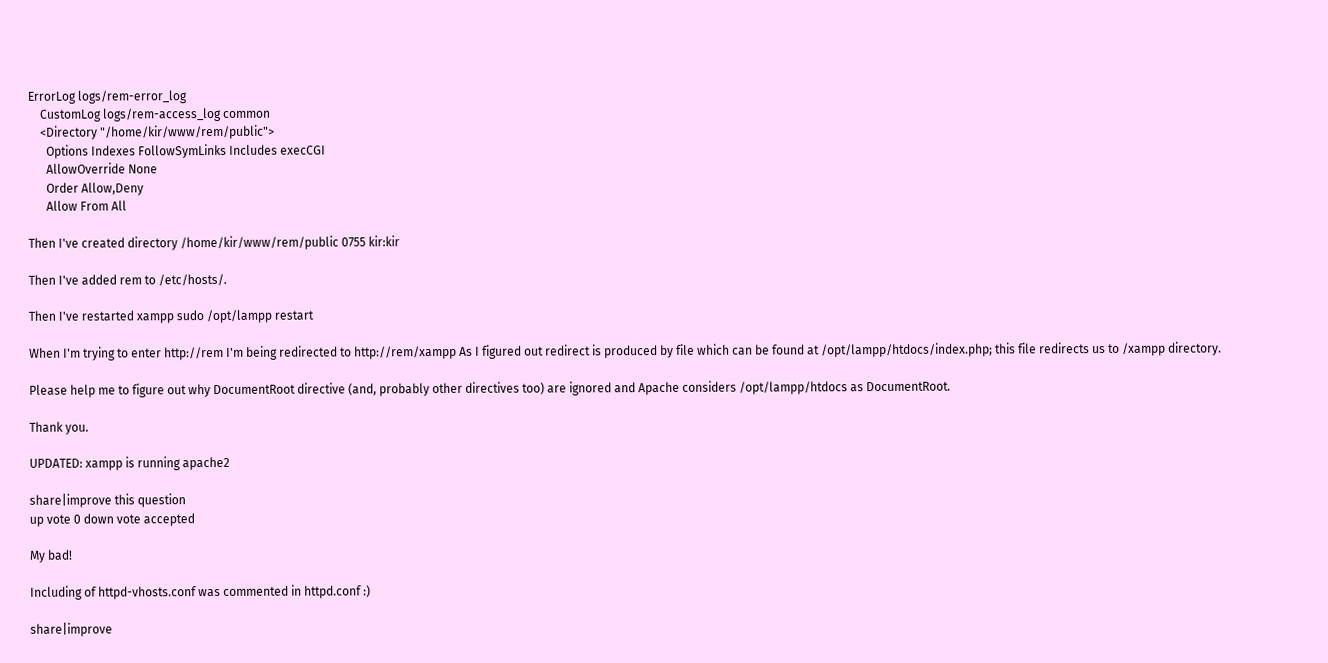ErrorLog logs/rem-error_log
    CustomLog logs/rem-access_log common
    <Directory "/home/kir/www/rem/public">
      Options Indexes FollowSymLinks Includes execCGI
      AllowOverride None
      Order Allow,Deny
      Allow From All

Then I've created directory /home/kir/www/rem/public 0755 kir:kir

Then I've added rem to /etc/hosts/.

Then I've restarted xampp sudo /opt/lampp restart

When I'm trying to enter http://rem I'm being redirected to http://rem/xampp As I figured out redirect is produced by file which can be found at /opt/lampp/htdocs/index.php; this file redirects us to /xampp directory.

Please help me to figure out why DocumentRoot directive (and, probably other directives too) are ignored and Apache considers /opt/lampp/htdocs as DocumentRoot.

Thank you.

UPDATED: xampp is running apache2

share|improve this question
up vote 0 down vote accepted

My bad!

Including of httpd-vhosts.conf was commented in httpd.conf :)

share|improve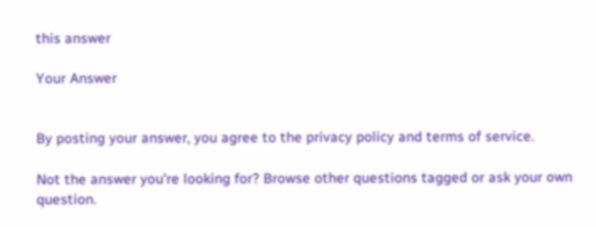this answer

Your Answer


By posting your answer, you agree to the privacy policy and terms of service.

Not the answer you're looking for? Browse other questions tagged or ask your own question.